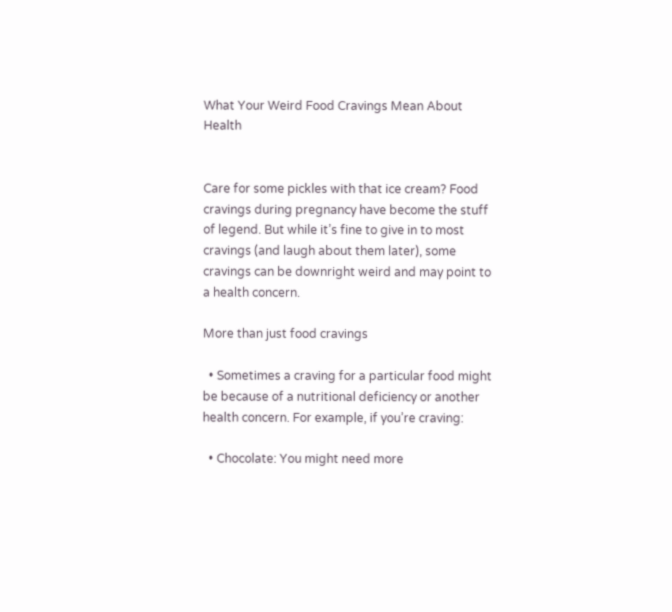What Your Weird Food Cravings Mean About Health


Care for some pickles with that ice cream? Food cravings during pregnancy have become the stuff of legend. But while it’s fine to give in to most cravings (and laugh about them later), some cravings can be downright weird and may point to a health concern.

More than just food cravings

  • Sometimes a craving for a particular food might be because of a nutritional deficiency or another health concern. For example, if you’re craving:

  • Chocolate: You might need more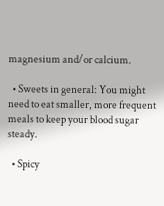magnesium and/or calcium.

  • Sweets in general: You might need to eat smaller, more frequent meals to keep your blood sugar steady.

  • Spicy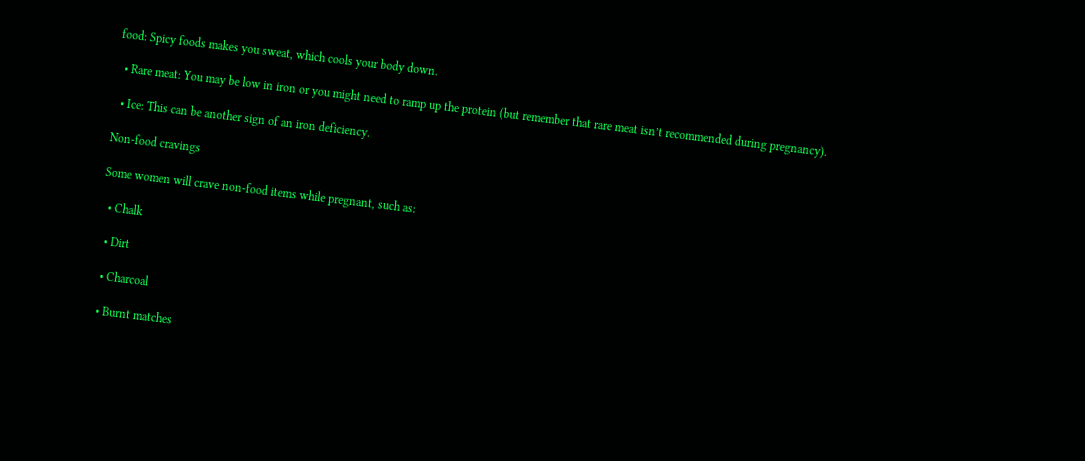food: Spicy foods makes you sweat, which cools your body down.

  • Rare meat: You may be low in iron or you might need to ramp up the protein (but remember that rare meat isn’t recommended during pregnancy).

  • Ice: This can be another sign of an iron deficiency.

Non-food cravings

Some women will crave non-food items while pregnant, such as:

  • Chalk

  • Dirt

  • Charcoal

  • Burnt matches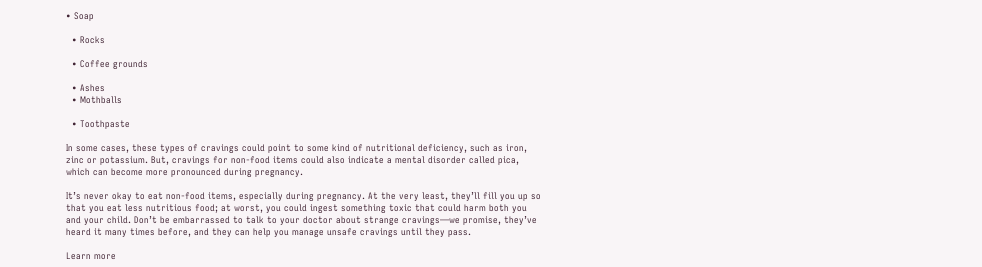• Soap

  • Rocks

  • Coffee grounds

  • Ashes
  • Mothballs

  • Toothpaste

In some cases, these types of cravings could point to some kind of nutritional deficiency, such as iron, zinc or potassium. But, cravings for non-food items could also indicate a mental disorder called pica, which can become more pronounced during pregnancy.

It’s never okay to eat non-food items, especially during pregnancy. At the very least, they’ll fill you up so that you eat less nutritious food; at worst, you could ingest something toxic that could harm both you and your child. Don’t be embarrassed to talk to your doctor about strange cravings—we promise, they’ve heard it many times before, and they can help you manage unsafe cravings until they pass.

Learn more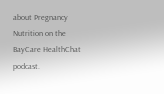about Pregnancy Nutrition on the BayCare HealthChat podcast.